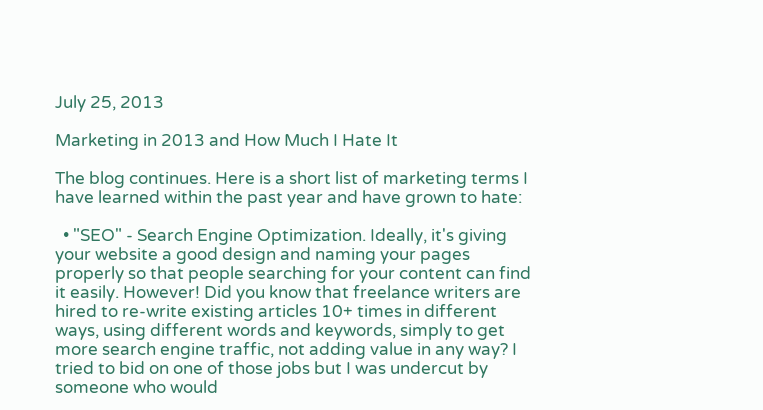July 25, 2013

Marketing in 2013 and How Much I Hate It

The blog continues. Here is a short list of marketing terms I have learned within the past year and have grown to hate:

  • "SEO" - Search Engine Optimization. Ideally, it's giving your website a good design and naming your pages properly so that people searching for your content can find it easily. However! Did you know that freelance writers are hired to re-write existing articles 10+ times in different ways, using different words and keywords, simply to get more search engine traffic, not adding value in any way? I tried to bid on one of those jobs but I was undercut by someone who would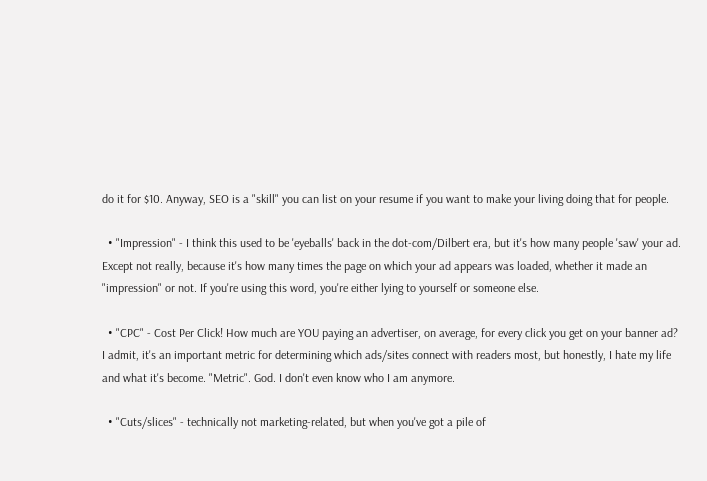do it for $10. Anyway, SEO is a "skill" you can list on your resume if you want to make your living doing that for people.

  • "Impression" - I think this used to be 'eyeballs' back in the dot-com/Dilbert era, but it's how many people 'saw' your ad. Except not really, because it's how many times the page on which your ad appears was loaded, whether it made an "impression" or not. If you're using this word, you're either lying to yourself or someone else.

  • "CPC" - Cost Per Click! How much are YOU paying an advertiser, on average, for every click you get on your banner ad? I admit, it's an important metric for determining which ads/sites connect with readers most, but honestly, I hate my life and what it's become. "Metric". God. I don't even know who I am anymore.

  • "Cuts/slices" - technically not marketing-related, but when you've got a pile of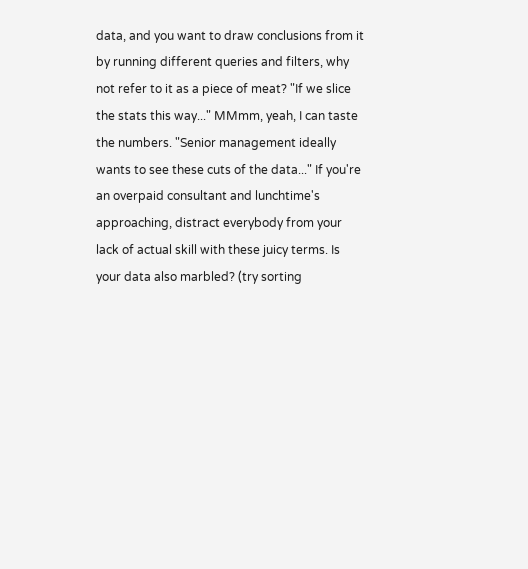data, and you want to draw conclusions from it by running different queries and filters, why not refer to it as a piece of meat? "If we slice the stats this way..." MMmm, yeah, I can taste the numbers. "Senior management ideally wants to see these cuts of the data..." If you're an overpaid consultant and lunchtime's approaching, distract everybody from your lack of actual skill with these juicy terms. Is your data also marbled? (try sorting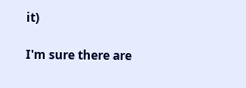it)

I'm sure there are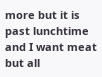more but it is past lunchtime and I want meat but all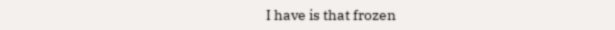I have is that frozen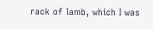rack of lamb, which I was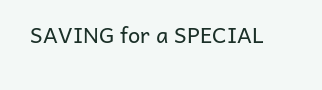SAVING for a SPECIAL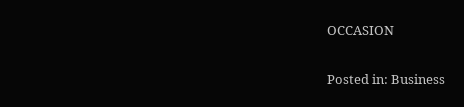OCCASION

Posted in: Business